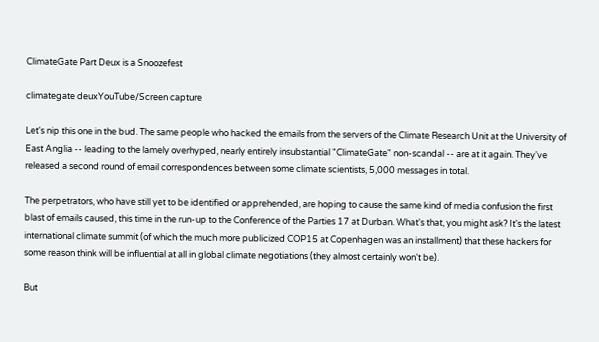ClimateGate Part Deux is a Snoozefest

climategate deuxYouTube/Screen capture

Let's nip this one in the bud. The same people who hacked the emails from the servers of the Climate Research Unit at the University of East Anglia -- leading to the lamely overhyped, nearly entirely insubstantial "ClimateGate" non-scandal -- are at it again. They've released a second round of email correspondences between some climate scientists, 5,000 messages in total.

The perpetrators, who have still yet to be identified or apprehended, are hoping to cause the same kind of media confusion the first blast of emails caused, this time in the run-up to the Conference of the Parties 17 at Durban. What's that, you might ask? It's the latest international climate summit (of which the much more publicized COP15 at Copenhagen was an installment) that these hackers for some reason think will be influential at all in global climate negotiations (they almost certainly won't be).

But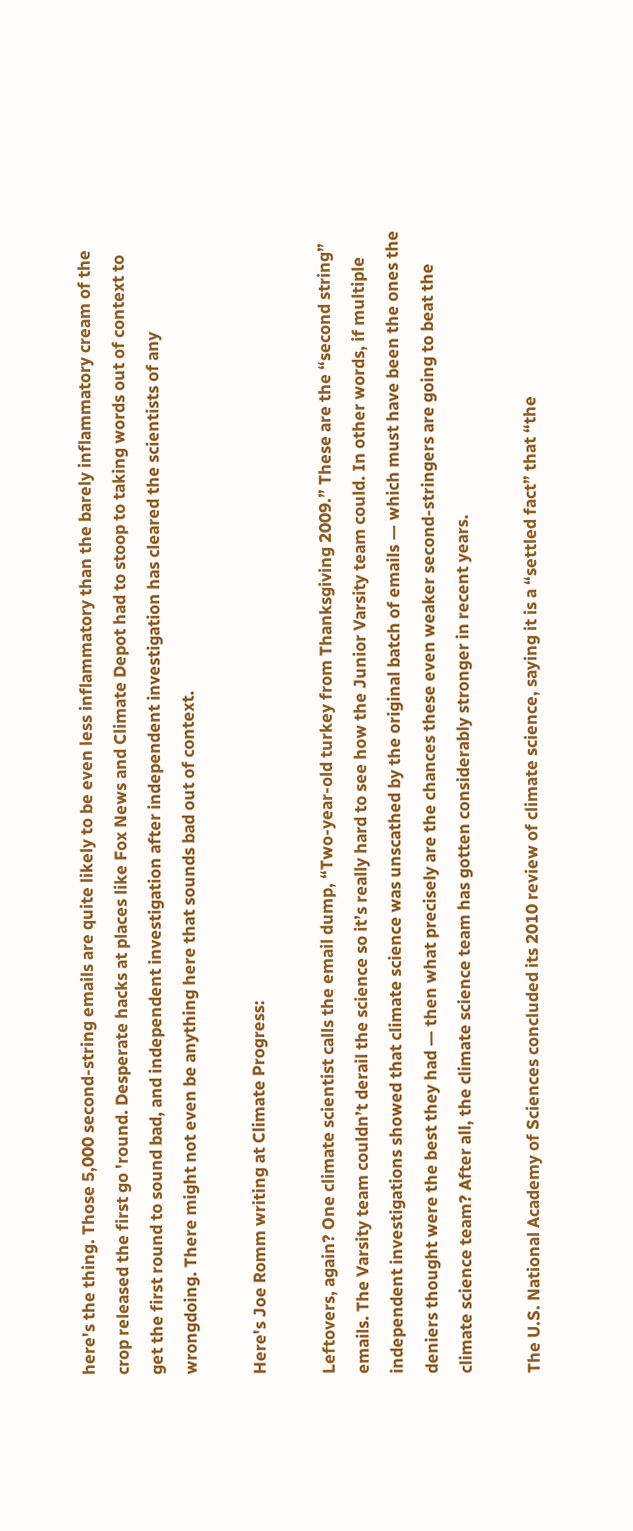here's the thing. Those 5,000 second-string emails are quite likely to be even less inflammatory than the barely inflammatory cream of the crop released the first go 'round. Desperate hacks at places like Fox News and Climate Depot had to stoop to taking words out of context to get the first round to sound bad, and independent investigation after independent investigation has cleared the scientists of any wrongdoing. There might not even be anything here that sounds bad out of context.

Here's Joe Romm writing at Climate Progress:

Leftovers, again? One climate scientist calls the email dump, “Two-year-old turkey from Thanksgiving 2009.” These are the “second string” emails. The Varsity team couldn’t derail the science so it’s really hard to see how the Junior Varsity team could. In other words, if multiple independent investigations showed that climate science was unscathed by the original batch of emails — which must have been the ones the deniers thought were the best they had — then what precisely are the chances these even weaker second-stringers are going to beat the climate science team? After all, the climate science team has gotten considerably stronger in recent years.

The U.S. National Academy of Sciences concluded its 2010 review of climate science, saying it is a “settled fact” that “the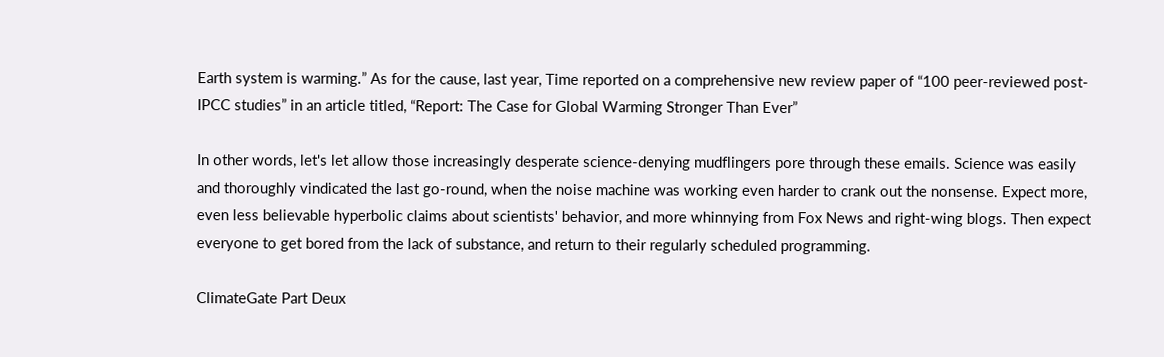Earth system is warming.” As for the cause, last year, Time reported on a comprehensive new review paper of “100 peer-reviewed post-IPCC studies” in an article titled, “Report: The Case for Global Warming Stronger Than Ever”

In other words, let's let allow those increasingly desperate science-denying mudflingers pore through these emails. Science was easily and thoroughly vindicated the last go-round, when the noise machine was working even harder to crank out the nonsense. Expect more, even less believable hyperbolic claims about scientists' behavior, and more whinnying from Fox News and right-wing blogs. Then expect everyone to get bored from the lack of substance, and return to their regularly scheduled programming.

ClimateGate Part Deux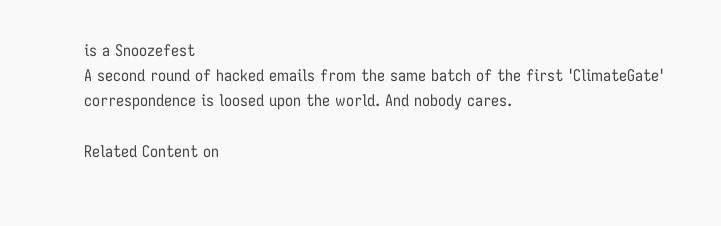is a Snoozefest
A second round of hacked emails from the same batch of the first 'ClimateGate' correspondence is loosed upon the world. And nobody cares.

Related Content on